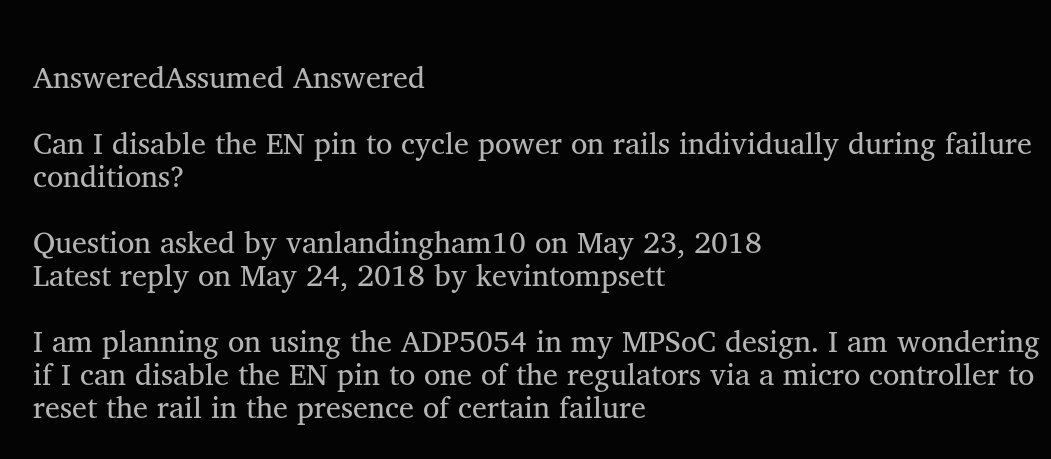AnsweredAssumed Answered

Can I disable the EN pin to cycle power on rails individually during failure conditions?

Question asked by vanlandingham10 on May 23, 2018
Latest reply on May 24, 2018 by kevintompsett

I am planning on using the ADP5054 in my MPSoC design. I am wondering if I can disable the EN pin to one of the regulators via a micro controller to reset the rail in the presence of certain failure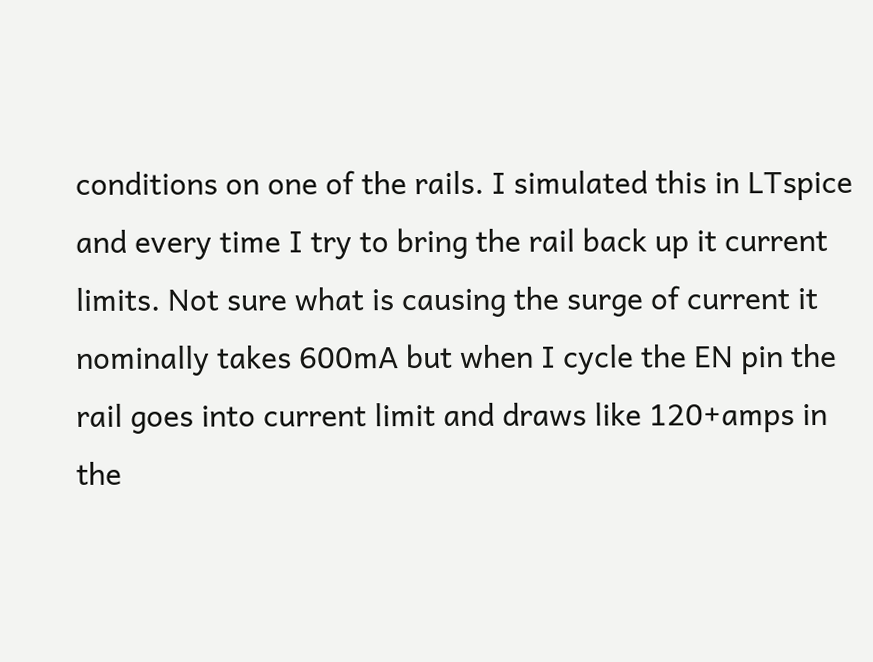conditions on one of the rails. I simulated this in LTspice and every time I try to bring the rail back up it current limits. Not sure what is causing the surge of current it nominally takes 600mA but when I cycle the EN pin the rail goes into current limit and draws like 120+amps in the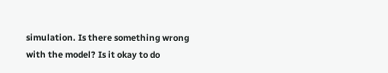simulation. Is there something wrong with the model? Is it okay to do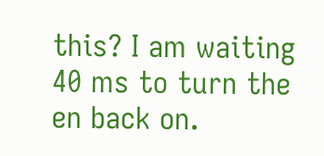this? I am waiting 40 ms to turn the en back on.